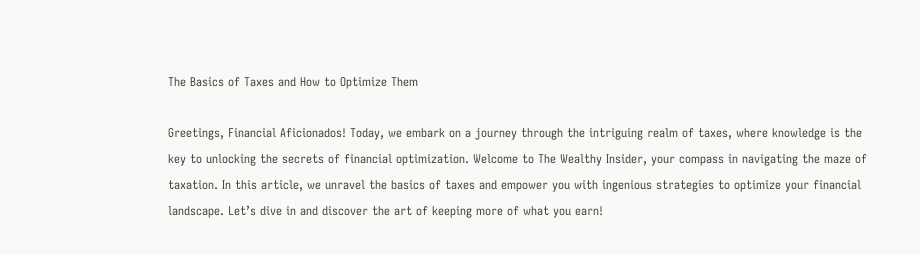The Basics of Taxes and How to Optimize Them

Greetings, Financial Aficionados! Today, we embark on a journey through the intriguing realm of taxes, where knowledge is the key to unlocking the secrets of financial optimization. Welcome to The Wealthy Insider, your compass in navigating the maze of taxation. In this article, we unravel the basics of taxes and empower you with ingenious strategies to optimize your financial landscape. Let’s dive in and discover the art of keeping more of what you earn!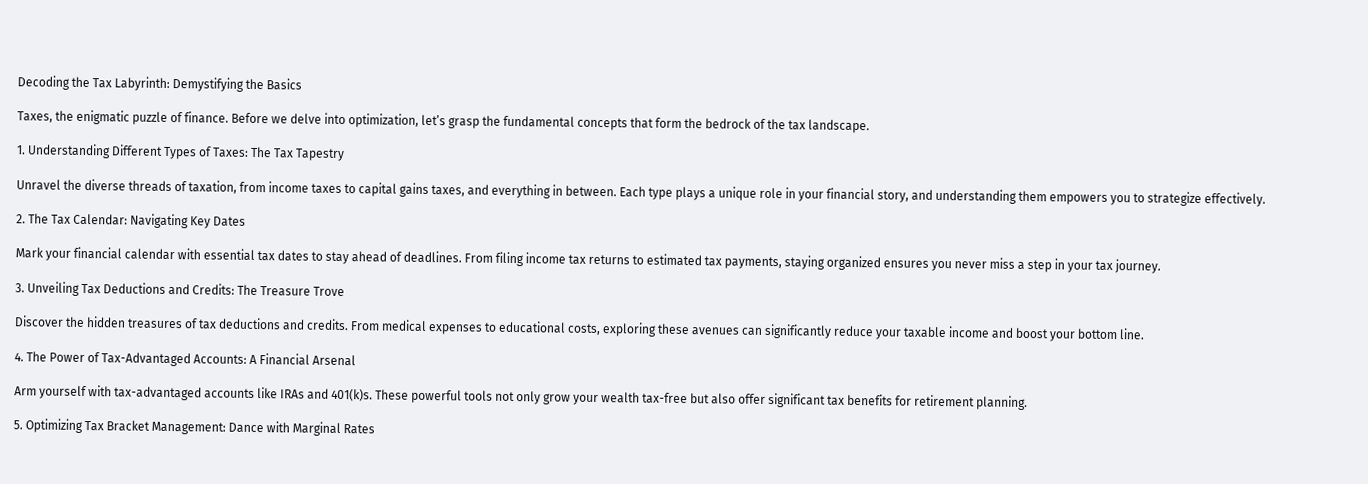Decoding the Tax Labyrinth: Demystifying the Basics

Taxes, the enigmatic puzzle of finance. Before we delve into optimization, let’s grasp the fundamental concepts that form the bedrock of the tax landscape.

1. Understanding Different Types of Taxes: The Tax Tapestry

Unravel the diverse threads of taxation, from income taxes to capital gains taxes, and everything in between. Each type plays a unique role in your financial story, and understanding them empowers you to strategize effectively.

2. The Tax Calendar: Navigating Key Dates

Mark your financial calendar with essential tax dates to stay ahead of deadlines. From filing income tax returns to estimated tax payments, staying organized ensures you never miss a step in your tax journey.

3. Unveiling Tax Deductions and Credits: The Treasure Trove

Discover the hidden treasures of tax deductions and credits. From medical expenses to educational costs, exploring these avenues can significantly reduce your taxable income and boost your bottom line.

4. The Power of Tax-Advantaged Accounts: A Financial Arsenal

Arm yourself with tax-advantaged accounts like IRAs and 401(k)s. These powerful tools not only grow your wealth tax-free but also offer significant tax benefits for retirement planning.

5. Optimizing Tax Bracket Management: Dance with Marginal Rates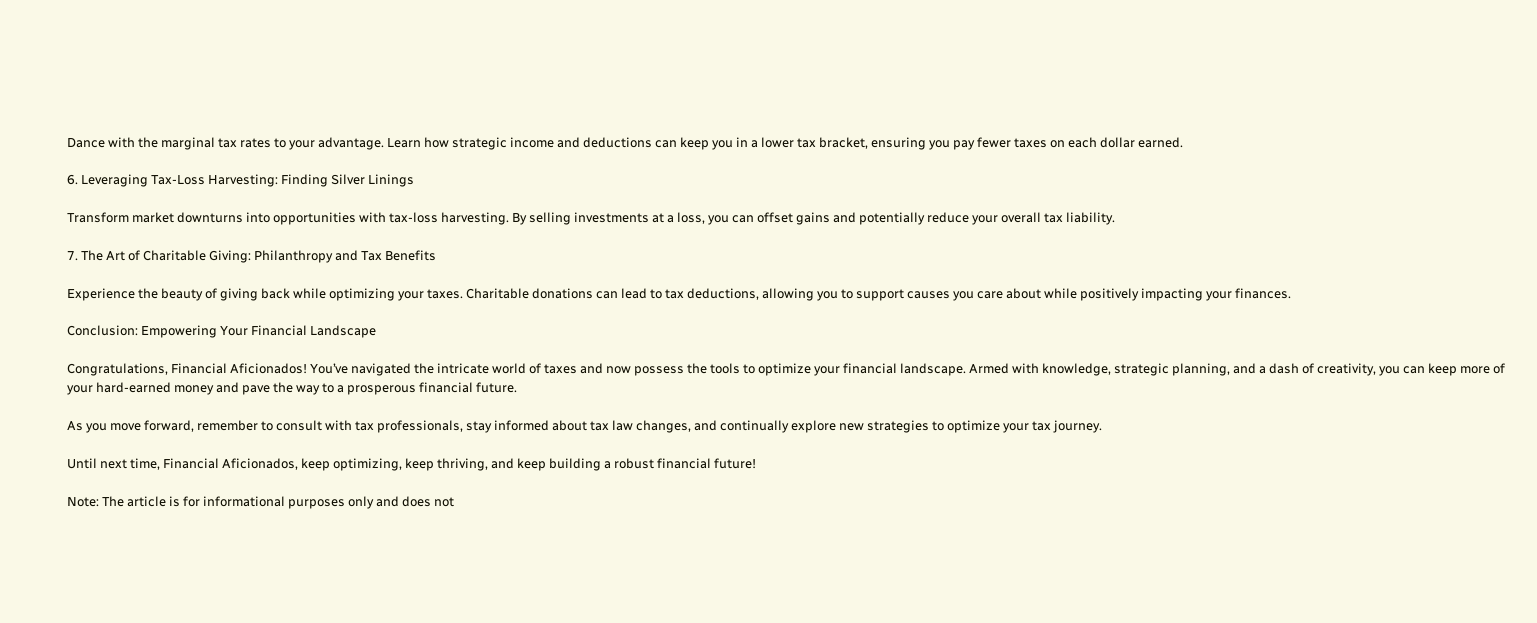Dance with the marginal tax rates to your advantage. Learn how strategic income and deductions can keep you in a lower tax bracket, ensuring you pay fewer taxes on each dollar earned.

6. Leveraging Tax-Loss Harvesting: Finding Silver Linings

Transform market downturns into opportunities with tax-loss harvesting. By selling investments at a loss, you can offset gains and potentially reduce your overall tax liability.

7. The Art of Charitable Giving: Philanthropy and Tax Benefits

Experience the beauty of giving back while optimizing your taxes. Charitable donations can lead to tax deductions, allowing you to support causes you care about while positively impacting your finances.

Conclusion: Empowering Your Financial Landscape

Congratulations, Financial Aficionados! You’ve navigated the intricate world of taxes and now possess the tools to optimize your financial landscape. Armed with knowledge, strategic planning, and a dash of creativity, you can keep more of your hard-earned money and pave the way to a prosperous financial future.

As you move forward, remember to consult with tax professionals, stay informed about tax law changes, and continually explore new strategies to optimize your tax journey.

Until next time, Financial Aficionados, keep optimizing, keep thriving, and keep building a robust financial future!

Note: The article is for informational purposes only and does not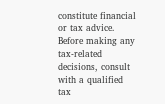constitute financial or tax advice. Before making any tax-related decisions, consult with a qualified tax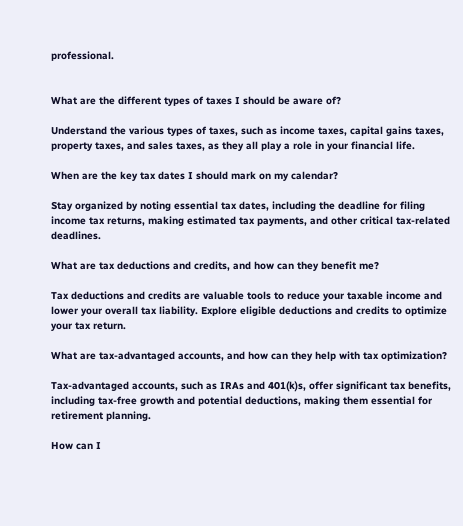professional.


What are the different types of taxes I should be aware of?

Understand the various types of taxes, such as income taxes, capital gains taxes, property taxes, and sales taxes, as they all play a role in your financial life.

When are the key tax dates I should mark on my calendar?

Stay organized by noting essential tax dates, including the deadline for filing income tax returns, making estimated tax payments, and other critical tax-related deadlines.

What are tax deductions and credits, and how can they benefit me?

Tax deductions and credits are valuable tools to reduce your taxable income and lower your overall tax liability. Explore eligible deductions and credits to optimize your tax return.

What are tax-advantaged accounts, and how can they help with tax optimization?

Tax-advantaged accounts, such as IRAs and 401(k)s, offer significant tax benefits, including tax-free growth and potential deductions, making them essential for retirement planning.

How can I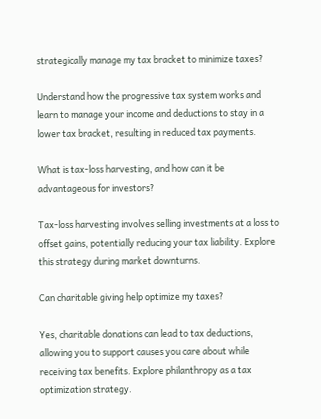strategically manage my tax bracket to minimize taxes?

Understand how the progressive tax system works and learn to manage your income and deductions to stay in a lower tax bracket, resulting in reduced tax payments.

What is tax-loss harvesting, and how can it be advantageous for investors?

Tax-loss harvesting involves selling investments at a loss to offset gains, potentially reducing your tax liability. Explore this strategy during market downturns.

Can charitable giving help optimize my taxes?

Yes, charitable donations can lead to tax deductions, allowing you to support causes you care about while receiving tax benefits. Explore philanthropy as a tax optimization strategy.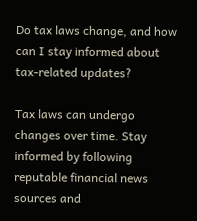Do tax laws change, and how can I stay informed about tax-related updates?

Tax laws can undergo changes over time. Stay informed by following reputable financial news sources and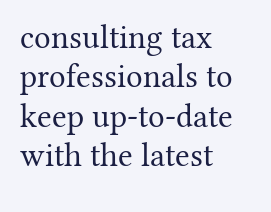consulting tax professionals to keep up-to-date with the latest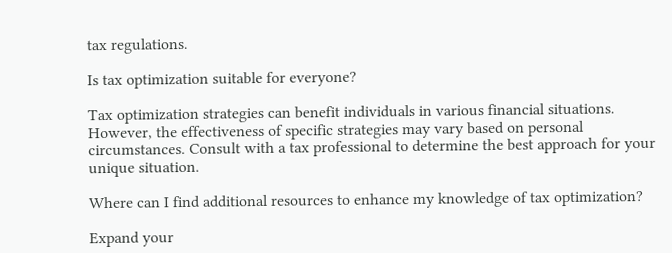tax regulations.

Is tax optimization suitable for everyone?

Tax optimization strategies can benefit individuals in various financial situations. However, the effectiveness of specific strategies may vary based on personal circumstances. Consult with a tax professional to determine the best approach for your unique situation.

Where can I find additional resources to enhance my knowledge of tax optimization?

Expand your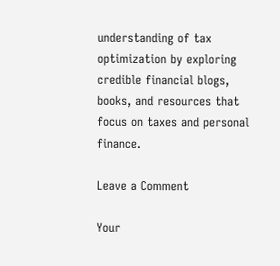understanding of tax optimization by exploring credible financial blogs, books, and resources that focus on taxes and personal finance.

Leave a Comment

Your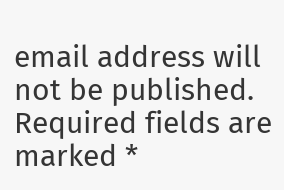email address will not be published. Required fields are marked *